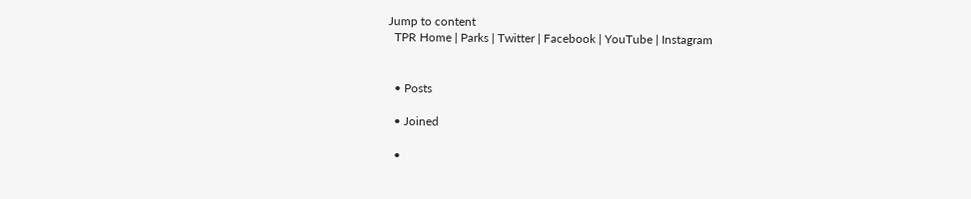Jump to content
  TPR Home | Parks | Twitter | Facebook | YouTube | Instagram


  • Posts

  • Joined

  •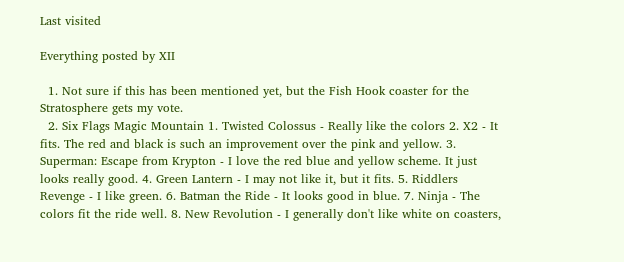Last visited

Everything posted by XII

  1. Not sure if this has been mentioned yet, but the Fish Hook coaster for the Stratosphere gets my vote.
  2. Six Flags Magic Mountain 1. Twisted Colossus - Really like the colors 2. X2 - It fits. The red and black is such an improvement over the pink and yellow. 3. Superman: Escape from Krypton - I love the red blue and yellow scheme. It just looks really good. 4. Green Lantern - I may not like it, but it fits. 5. Riddlers Revenge - I like green. 6. Batman the Ride - It looks good in blue. 7. Ninja - The colors fit the ride well. 8. New Revolution - I generally don't like white on coasters,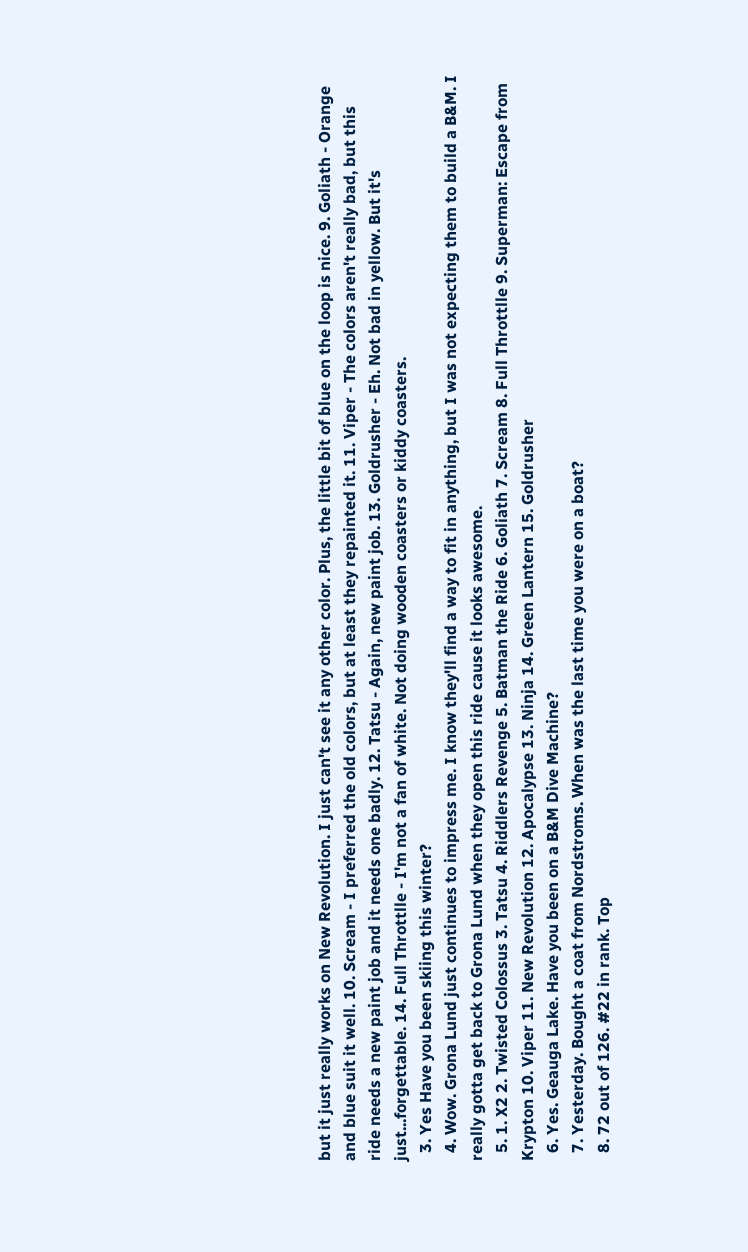but it just really works on New Revolution. I just can't see it any other color. Plus, the little bit of blue on the loop is nice. 9. Goliath - Orange and blue suit it well. 10. Scream - I preferred the old colors, but at least they repainted it. 11. Viper - The colors aren't really bad, but this ride needs a new paint job and it needs one badly. 12. Tatsu - Again, new paint job. 13. Goldrusher - Eh. Not bad in yellow. But it's just...forgettable. 14. Full Throttlle - I'm not a fan of white. Not doing wooden coasters or kiddy coasters.
  3. Yes Have you been skiing this winter?
  4. Wow. Grona Lund just continues to impress me. I know they'll find a way to fit in anything, but I was not expecting them to build a B&M. I really gotta get back to Grona Lund when they open this ride cause it looks awesome.
  5. 1. X2 2. Twisted Colossus 3. Tatsu 4. Riddlers Revenge 5. Batman the Ride 6. Goliath 7. Scream 8. Full Throttlle 9. Superman: Escape from Krypton 10. Viper 11. New Revolution 12. Apocalypse 13. Ninja 14. Green Lantern 15. Goldrusher
  6. Yes. Geauga Lake. Have you been on a B&M Dive Machine?
  7. Yesterday. Bought a coat from Nordstroms. When was the last time you were on a boat?
  8. 72 out of 126. #22 in rank. Top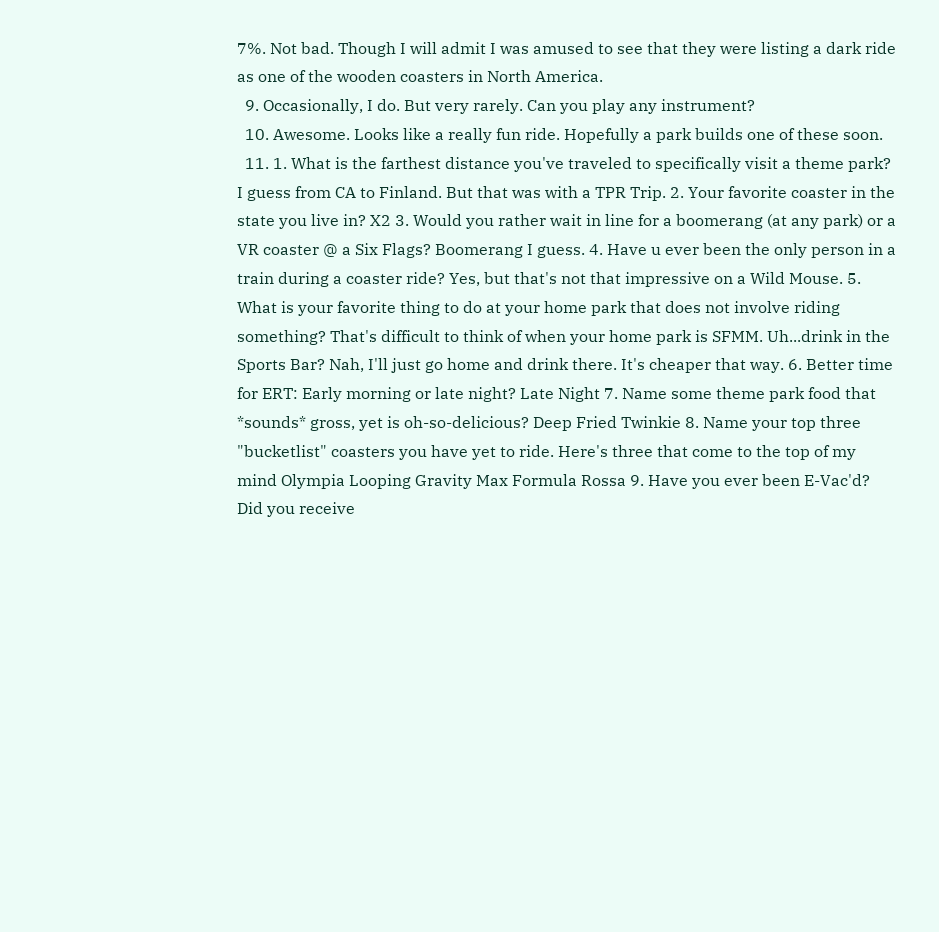7%. Not bad. Though I will admit I was amused to see that they were listing a dark ride as one of the wooden coasters in North America.
  9. Occasionally, I do. But very rarely. Can you play any instrument?
  10. Awesome. Looks like a really fun ride. Hopefully a park builds one of these soon.
  11. 1. What is the farthest distance you've traveled to specifically visit a theme park? I guess from CA to Finland. But that was with a TPR Trip. 2. Your favorite coaster in the state you live in? X2 3. Would you rather wait in line for a boomerang (at any park) or a VR coaster @ a Six Flags? Boomerang I guess. 4. Have u ever been the only person in a train during a coaster ride? Yes, but that's not that impressive on a Wild Mouse. 5. What is your favorite thing to do at your home park that does not involve riding something? That's difficult to think of when your home park is SFMM. Uh...drink in the Sports Bar? Nah, I'll just go home and drink there. It's cheaper that way. 6. Better time for ERT: Early morning or late night? Late Night 7. Name some theme park food that *sounds* gross, yet is oh-so-delicious? Deep Fried Twinkie 8. Name your top three "bucketlist" coasters you have yet to ride. Here's three that come to the top of my mind Olympia Looping Gravity Max Formula Rossa 9. Have you ever been E-Vac'd? Did you receive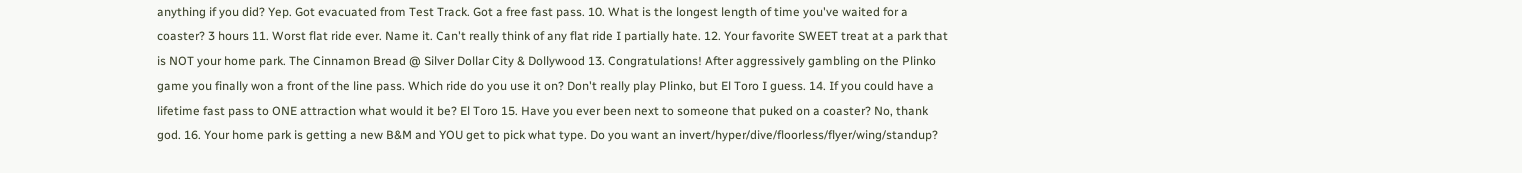anything if you did? Yep. Got evacuated from Test Track. Got a free fast pass. 10. What is the longest length of time you've waited for a coaster? 3 hours 11. Worst flat ride ever. Name it. Can't really think of any flat ride I partially hate. 12. Your favorite SWEET treat at a park that is NOT your home park. The Cinnamon Bread @ Silver Dollar City & Dollywood 13. Congratulations! After aggressively gambling on the Plinko game you finally won a front of the line pass. Which ride do you use it on? Don't really play Plinko, but El Toro I guess. 14. If you could have a lifetime fast pass to ONE attraction what would it be? El Toro 15. Have you ever been next to someone that puked on a coaster? No, thank god. 16. Your home park is getting a new B&M and YOU get to pick what type. Do you want an invert/hyper/dive/floorless/flyer/wing/standup?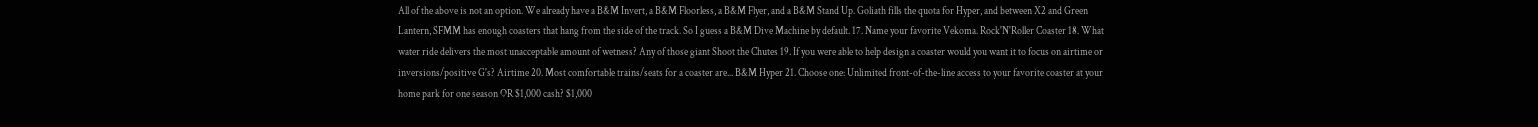All of the above is not an option. We already have a B&M Invert, a B&M Floorless, a B&M Flyer, and a B&M Stand Up. Goliath fills the quota for Hyper, and between X2 and Green Lantern, SFMM has enough coasters that hang from the side of the track. So I guess a B&M Dive Machine by default. 17. Name your favorite Vekoma. Rock'N'Roller Coaster 18. What water ride delivers the most unacceptable amount of wetness? Any of those giant Shoot the Chutes 19. If you were able to help design a coaster would you want it to focus on airtime or inversions/positive G's? Airtime 20. Most comfortable trains/seats for a coaster are... B&M Hyper 21. Choose one: Unlimited front-of-the-line access to your favorite coaster at your home park for one season OR $1,000 cash? $1,000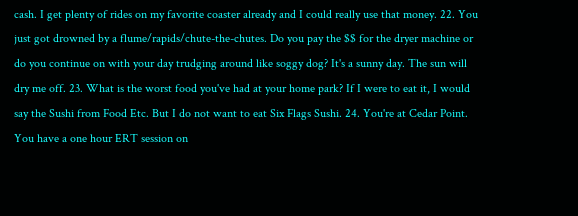cash. I get plenty of rides on my favorite coaster already and I could really use that money. 22. You just got drowned by a flume/rapids/chute-the-chutes. Do you pay the $$ for the dryer machine or do you continue on with your day trudging around like soggy dog? It's a sunny day. The sun will dry me off. 23. What is the worst food you've had at your home park? If I were to eat it, I would say the Sushi from Food Etc. But I do not want to eat Six Flags Sushi. 24. You're at Cedar Point. You have a one hour ERT session on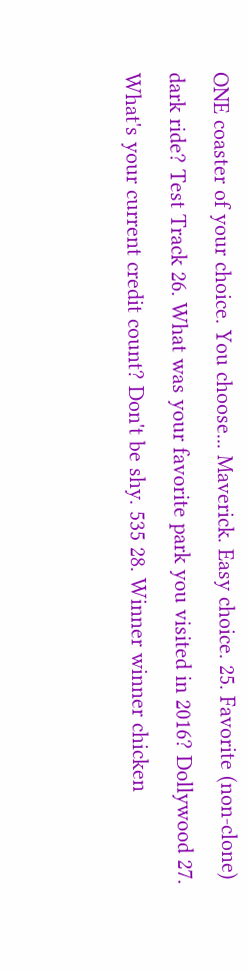ONE coaster of your choice. You choose... Maverick. Easy choice. 25. Favorite (non-clone) dark ride? Test Track 26. What was your favorite park you visited in 2016? Dollywood 27. What's your current credit count? Don't be shy. 535 28. Winner winner chicken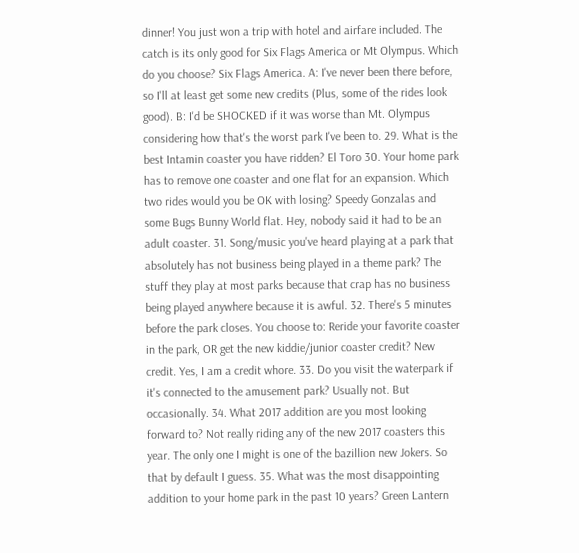dinner! You just won a trip with hotel and airfare included. The catch is its only good for Six Flags America or Mt Olympus. Which do you choose? Six Flags America. A: I've never been there before, so I'll at least get some new credits (Plus, some of the rides look good). B: I'd be SHOCKED if it was worse than Mt. Olympus considering how that's the worst park I've been to. 29. What is the best Intamin coaster you have ridden? El Toro 30. Your home park has to remove one coaster and one flat for an expansion. Which two rides would you be OK with losing? Speedy Gonzalas and some Bugs Bunny World flat. Hey, nobody said it had to be an adult coaster. 31. Song/music you've heard playing at a park that absolutely has not business being played in a theme park? The stuff they play at most parks because that crap has no business being played anywhere because it is awful. 32. There's 5 minutes before the park closes. You choose to: Reride your favorite coaster in the park, OR get the new kiddie/junior coaster credit? New credit. Yes, I am a credit whore. 33. Do you visit the waterpark if it's connected to the amusement park? Usually not. But occasionally. 34. What 2017 addition are you most looking forward to? Not really riding any of the new 2017 coasters this year. The only one I might is one of the bazillion new Jokers. So that by default I guess. 35. What was the most disappointing addition to your home park in the past 10 years? Green Lantern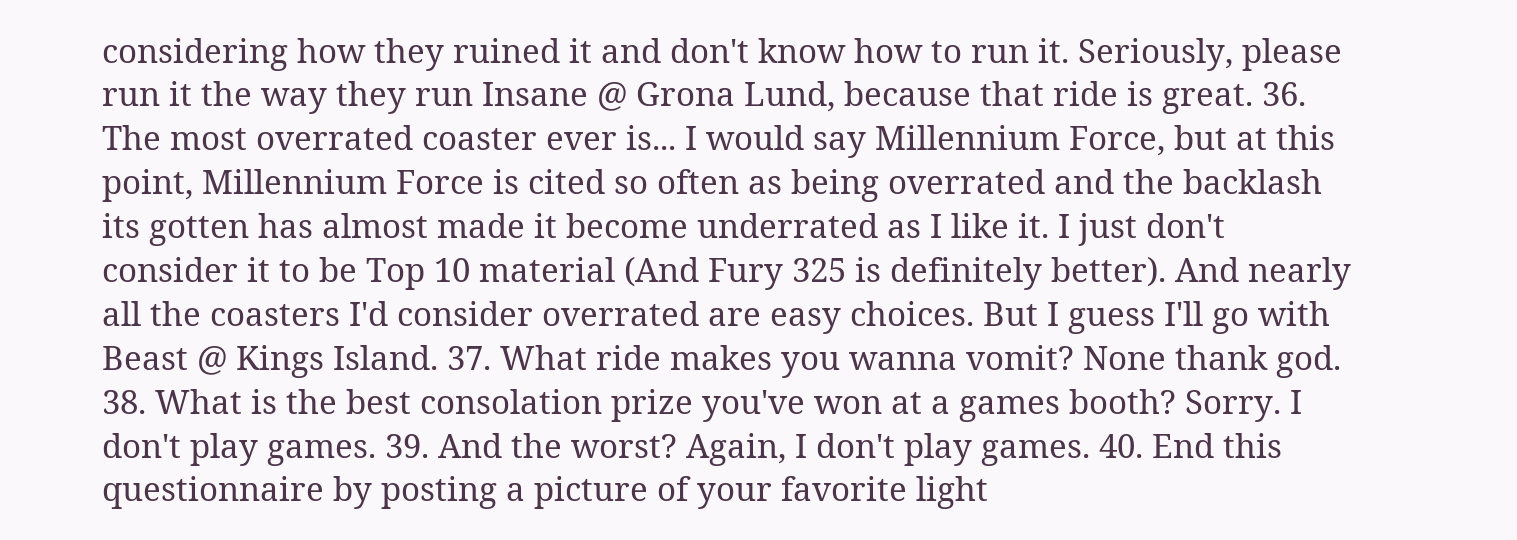considering how they ruined it and don't know how to run it. Seriously, please run it the way they run Insane @ Grona Lund, because that ride is great. 36. The most overrated coaster ever is... I would say Millennium Force, but at this point, Millennium Force is cited so often as being overrated and the backlash its gotten has almost made it become underrated as I like it. I just don't consider it to be Top 10 material (And Fury 325 is definitely better). And nearly all the coasters I'd consider overrated are easy choices. But I guess I'll go with Beast @ Kings Island. 37. What ride makes you wanna vomit? None thank god. 38. What is the best consolation prize you've won at a games booth? Sorry. I don't play games. 39. And the worst? Again, I don't play games. 40. End this questionnaire by posting a picture of your favorite light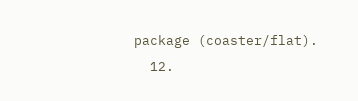package (coaster/flat).
  12.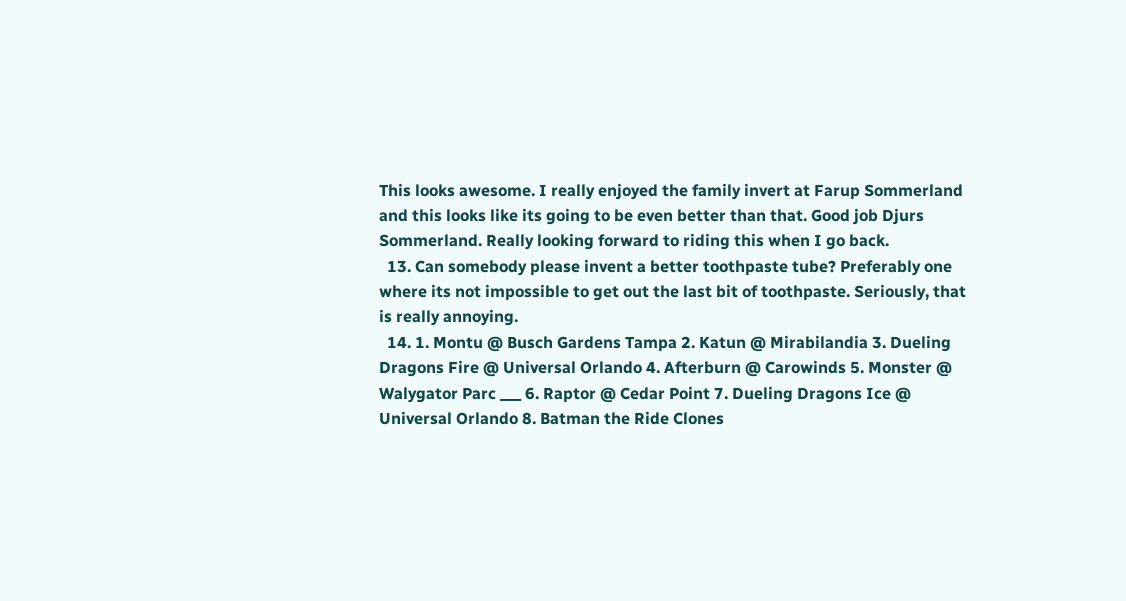This looks awesome. I really enjoyed the family invert at Farup Sommerland and this looks like its going to be even better than that. Good job Djurs Sommerland. Really looking forward to riding this when I go back.
  13. Can somebody please invent a better toothpaste tube? Preferably one where its not impossible to get out the last bit of toothpaste. Seriously, that is really annoying.
  14. 1. Montu @ Busch Gardens Tampa 2. Katun @ Mirabilandia 3. Dueling Dragons Fire @ Universal Orlando 4. Afterburn @ Carowinds 5. Monster @ Walygator Parc ___ 6. Raptor @ Cedar Point 7. Dueling Dragons Ice @ Universal Orlando 8. Batman the Ride Clones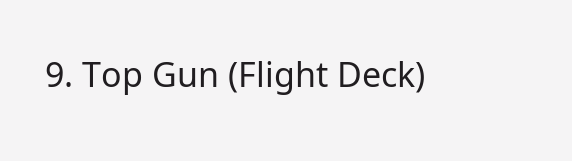9. Top Gun (Flight Deck)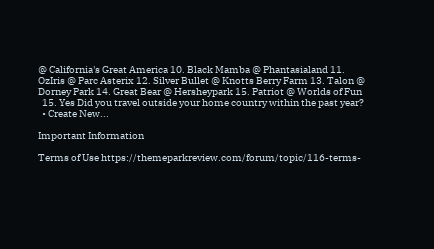@ California's Great America 10. Black Mamba @ Phantasialand 11. OzIris @ Parc Asterix 12. Silver Bullet @ Knotts Berry Farm 13. Talon @ Dorney Park 14. Great Bear @ Hersheypark 15. Patriot @ Worlds of Fun
  15. Yes Did you travel outside your home country within the past year?
  • Create New...

Important Information

Terms of Use https://themeparkreview.com/forum/topic/116-terms-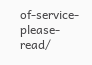of-service-please-read/